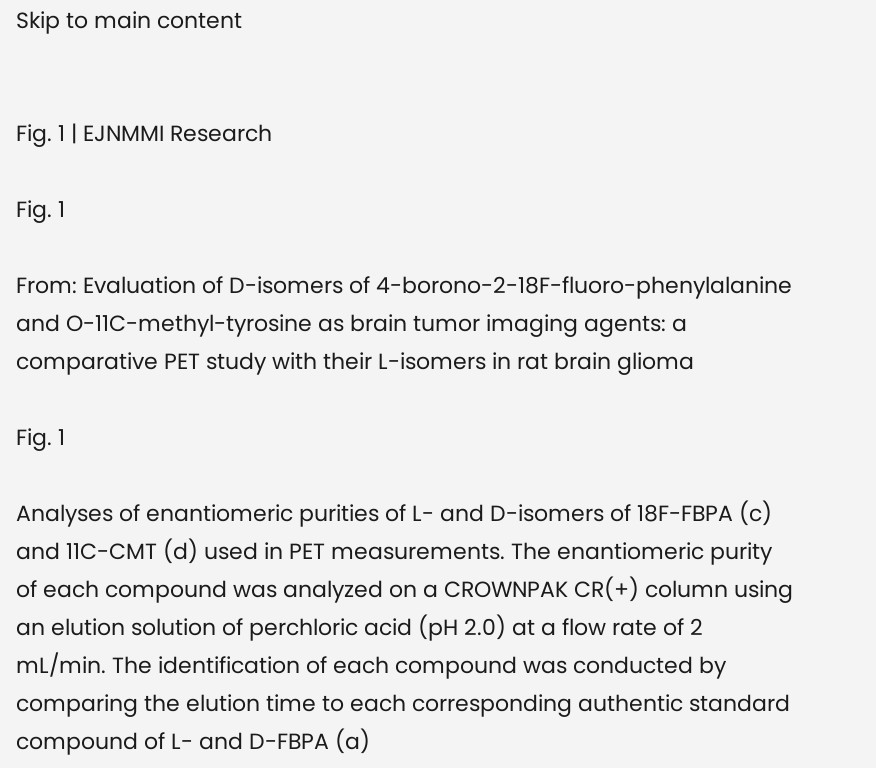Skip to main content


Fig. 1 | EJNMMI Research

Fig. 1

From: Evaluation of D-isomers of 4-borono-2-18F-fluoro-phenylalanine and O-11C-methyl-tyrosine as brain tumor imaging agents: a comparative PET study with their L-isomers in rat brain glioma

Fig. 1

Analyses of enantiomeric purities of L- and D-isomers of 18F-FBPA (c) and 11C-CMT (d) used in PET measurements. The enantiomeric purity of each compound was analyzed on a CROWNPAK CR(+) column using an elution solution of perchloric acid (pH 2.0) at a flow rate of 2 mL/min. The identification of each compound was conducted by comparing the elution time to each corresponding authentic standard compound of L- and D-FBPA (a)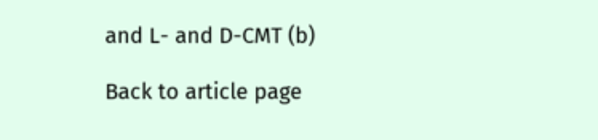and L- and D-CMT (b)

Back to article page